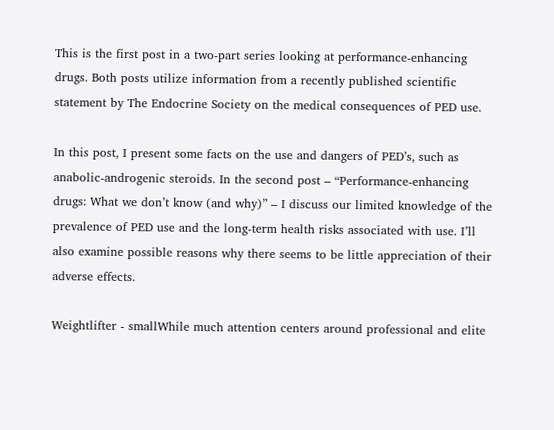This is the first post in a two-part series looking at performance-enhancing drugs. Both posts utilize information from a recently published scientific statement by The Endocrine Society on the medical consequences of PED use.

In this post, I present some facts on the use and dangers of PED’s, such as anabolic-androgenic steroids. In the second post – “Performance-enhancing drugs: What we don’t know (and why)” – I discuss our limited knowledge of the prevalence of PED use and the long-term health risks associated with use. I’ll also examine possible reasons why there seems to be little appreciation of their adverse effects.

Weightlifter - smallWhile much attention centers around professional and elite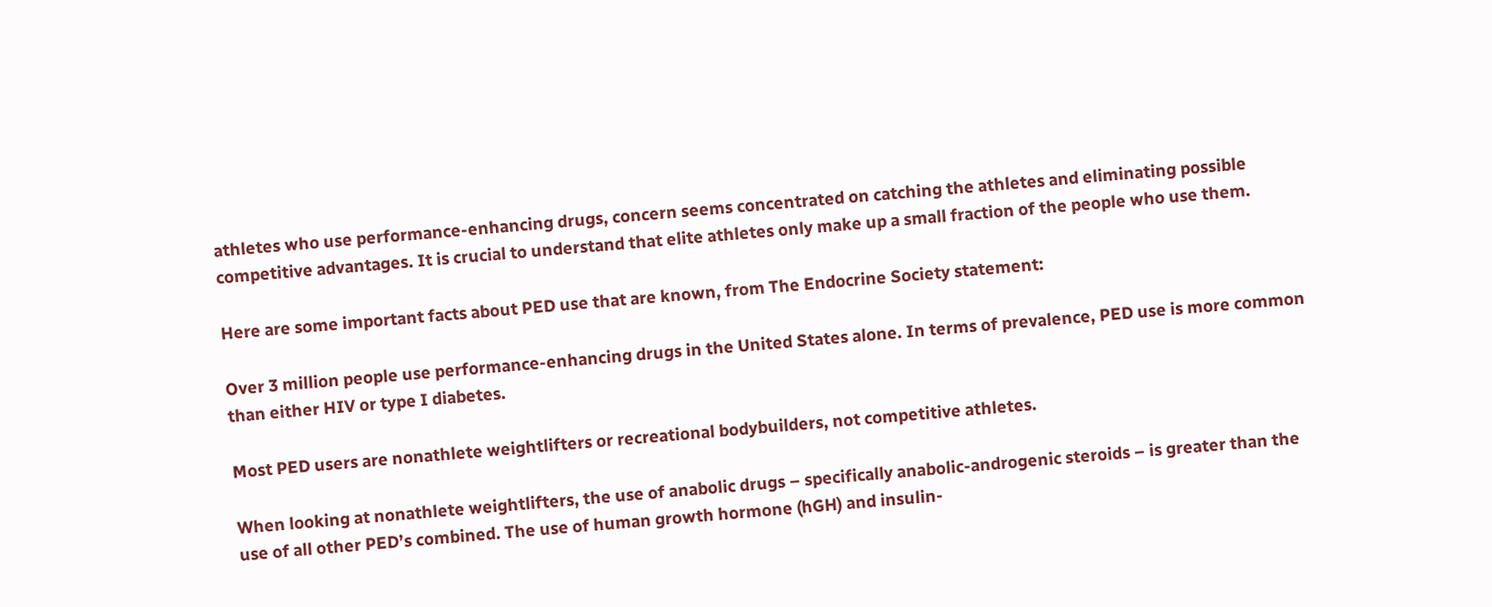athletes who use performance-enhancing drugs, concern seems concentrated on catching the athletes and eliminating possible competitive advantages. It is crucial to understand that elite athletes only make up a small fraction of the people who use them.

Here are some important facts about PED use that are known, from The Endocrine Society statement:

Over 3 million people use performance-enhancing drugs in the United States alone. In terms of prevalence, PED use is more common than either HIV or type I diabetes.

Most PED users are nonathlete weightlifters or recreational bodybuilders, not competitive athletes.

When looking at nonathlete weightlifters, the use of anabolic drugs – specifically anabolic-androgenic steroids – is greater than the use of all other PED’s combined. The use of human growth hormone (hGH) and insulin-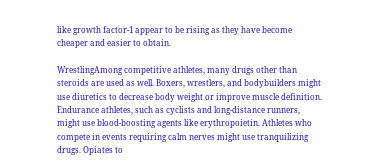like growth factor-1 appear to be rising as they have become cheaper and easier to obtain.

WrestlingAmong competitive athletes, many drugs other than steroids are used as well. Boxers, wrestlers, and bodybuilders might use diuretics to decrease body weight or improve muscle definition. Endurance athletes, such as cyclists and long-distance runners, might use blood-boosting agents like erythropoietin. Athletes who compete in events requiring calm nerves might use tranquilizing drugs. Opiates to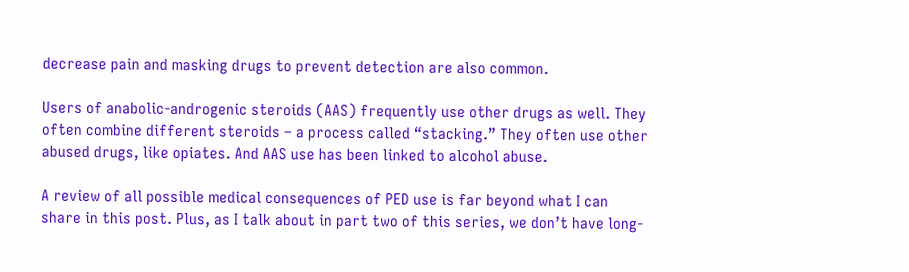decrease pain and masking drugs to prevent detection are also common.

Users of anabolic-androgenic steroids (AAS) frequently use other drugs as well. They often combine different steroids – a process called “stacking.” They often use other abused drugs, like opiates. And AAS use has been linked to alcohol abuse.

A review of all possible medical consequences of PED use is far beyond what I can share in this post. Plus, as I talk about in part two of this series, we don’t have long-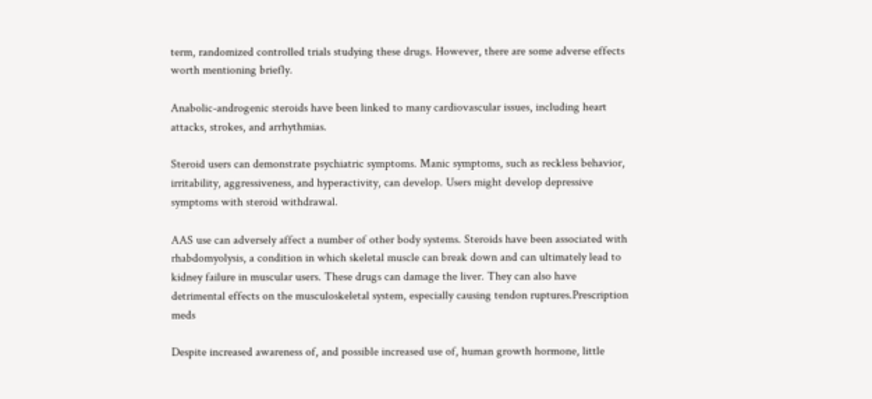term, randomized controlled trials studying these drugs. However, there are some adverse effects worth mentioning briefly.

Anabolic-androgenic steroids have been linked to many cardiovascular issues, including heart attacks, strokes, and arrhythmias.

Steroid users can demonstrate psychiatric symptoms. Manic symptoms, such as reckless behavior, irritability, aggressiveness, and hyperactivity, can develop. Users might develop depressive symptoms with steroid withdrawal.

AAS use can adversely affect a number of other body systems. Steroids have been associated with rhabdomyolysis, a condition in which skeletal muscle can break down and can ultimately lead to kidney failure in muscular users. These drugs can damage the liver. They can also have detrimental effects on the musculoskeletal system, especially causing tendon ruptures.Prescription meds

Despite increased awareness of, and possible increased use of, human growth hormone, little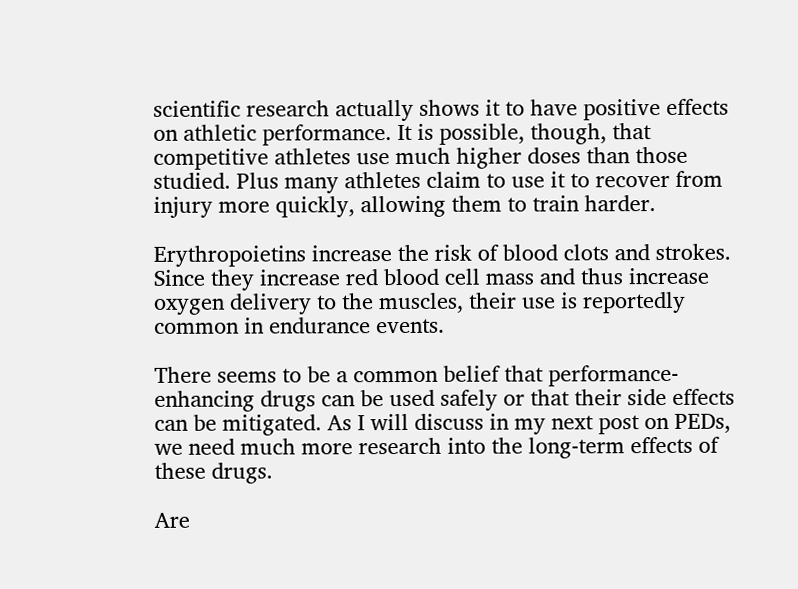scientific research actually shows it to have positive effects on athletic performance. It is possible, though, that competitive athletes use much higher doses than those studied. Plus many athletes claim to use it to recover from injury more quickly, allowing them to train harder.

Erythropoietins increase the risk of blood clots and strokes. Since they increase red blood cell mass and thus increase oxygen delivery to the muscles, their use is reportedly common in endurance events.

There seems to be a common belief that performance-enhancing drugs can be used safely or that their side effects can be mitigated. As I will discuss in my next post on PEDs, we need much more research into the long-term effects of these drugs.

Are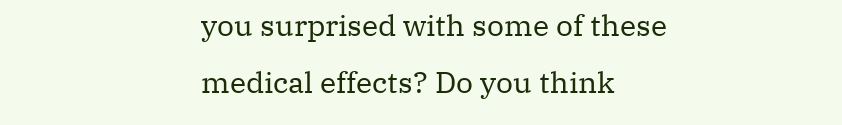you surprised with some of these medical effects? Do you think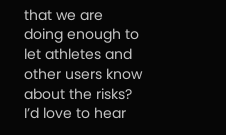that we are doing enough to let athletes and other users know about the risks? I’d love to hear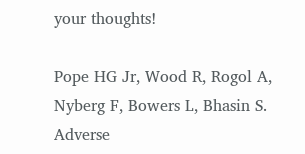your thoughts!

Pope HG Jr, Wood R, Rogol A, Nyberg F, Bowers L, Bhasin S. Adverse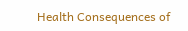Health Consequences of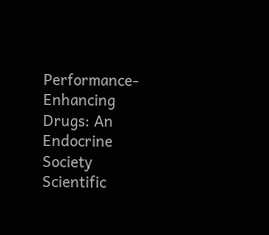Performance-Enhancing Drugs: An Endocrine Society Scientific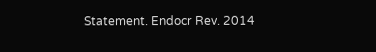Statement. Endocr Rev. 2014